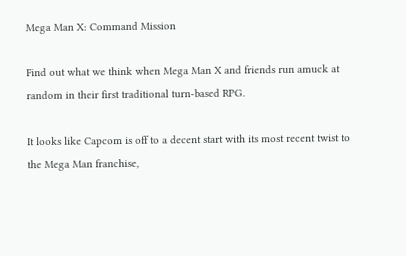Mega Man X: Command Mission

Find out what we think when Mega Man X and friends run amuck at random in their first traditional turn-based RPG.

It looks like Capcom is off to a decent start with its most recent twist to the Mega Man franchise,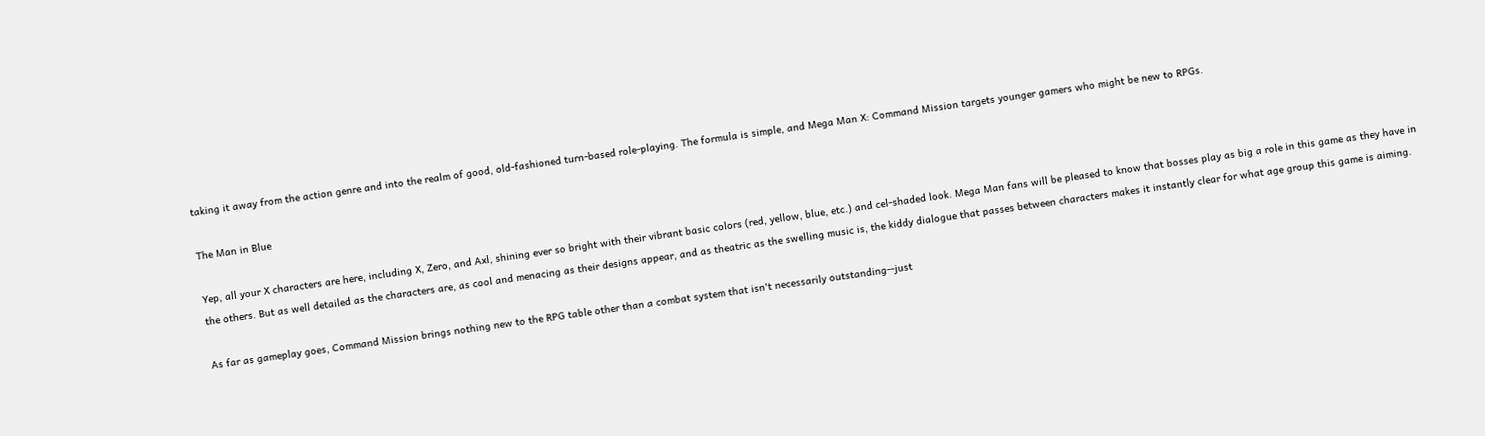taking it away from the action genre and into the realm of good, old-fashioned turn-based role-playing. The formula is simple, and Mega Man X: Command Mission targets younger gamers who might be new to RPGs.

The Man in Blue

Yep, all your X characters are here, including X, Zero, and Axl, shining ever so bright with their vibrant basic colors (red, yellow, blue, etc.) and cel-shaded look. Mega Man fans will be pleased to know that bosses play as big a role in this game as they have in the others. But as well detailed as the characters are, as cool and menacing as their designs appear, and as theatric as the swelling music is, the kiddy dialogue that passes between characters makes it instantly clear for what age group this game is aiming.

As far as gameplay goes, Command Mission brings nothing new to the RPG table other than a combat system that isn't necessarily outstanding--just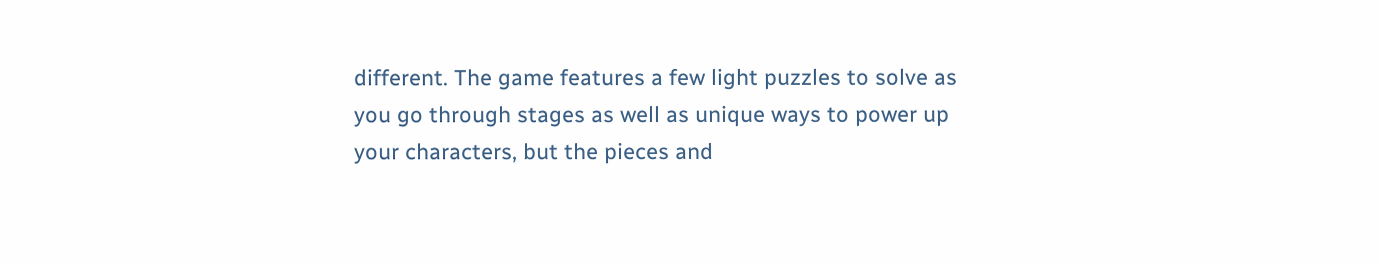different. The game features a few light puzzles to solve as you go through stages as well as unique ways to power up your characters, but the pieces and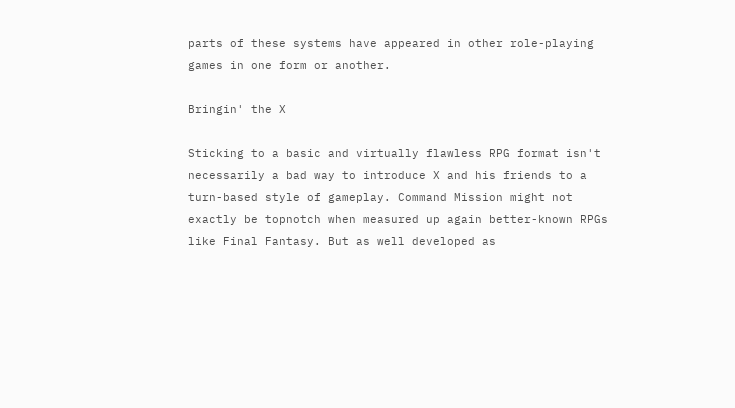parts of these systems have appeared in other role-playing games in one form or another.

Bringin' the X

Sticking to a basic and virtually flawless RPG format isn't necessarily a bad way to introduce X and his friends to a turn-based style of gameplay. Command Mission might not exactly be topnotch when measured up again better-known RPGs like Final Fantasy. But as well developed as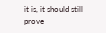it is, it should still prove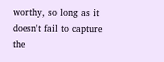worthy, so long as it doesn't fail to capture the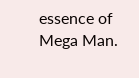essence of Mega Man.